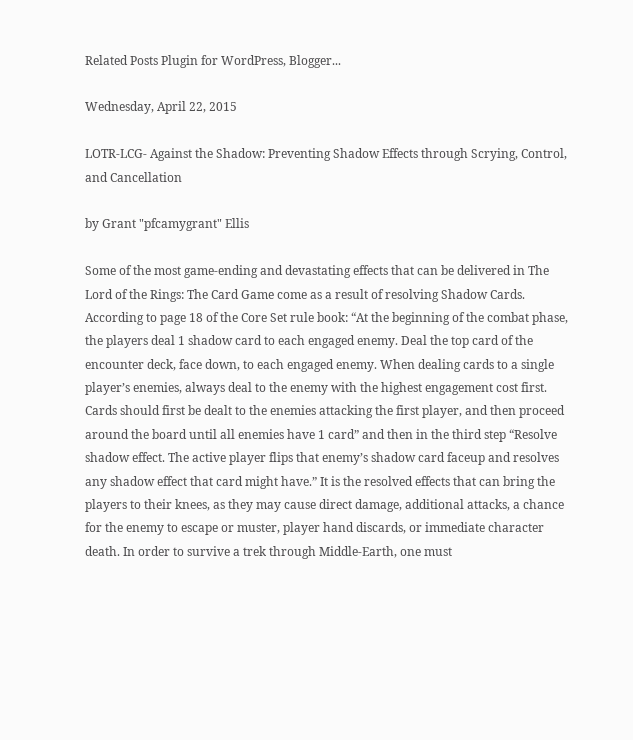Related Posts Plugin for WordPress, Blogger...

Wednesday, April 22, 2015

LOTR-LCG- Against the Shadow: Preventing Shadow Effects through Scrying, Control, and Cancellation

by Grant "pfcamygrant" Ellis

Some of the most game-ending and devastating effects that can be delivered in The Lord of the Rings: The Card Game come as a result of resolving Shadow Cards.  According to page 18 of the Core Set rule book: “At the beginning of the combat phase, the players deal 1 shadow card to each engaged enemy. Deal the top card of the encounter deck, face down, to each engaged enemy. When dealing cards to a single player’s enemies, always deal to the enemy with the highest engagement cost first. Cards should first be dealt to the enemies attacking the first player, and then proceed around the board until all enemies have 1 card” and then in the third step “Resolve shadow effect. The active player flips that enemy’s shadow card faceup and resolves any shadow effect that card might have.” It is the resolved effects that can bring the players to their knees, as they may cause direct damage, additional attacks, a chance for the enemy to escape or muster, player hand discards, or immediate character death. In order to survive a trek through Middle-Earth, one must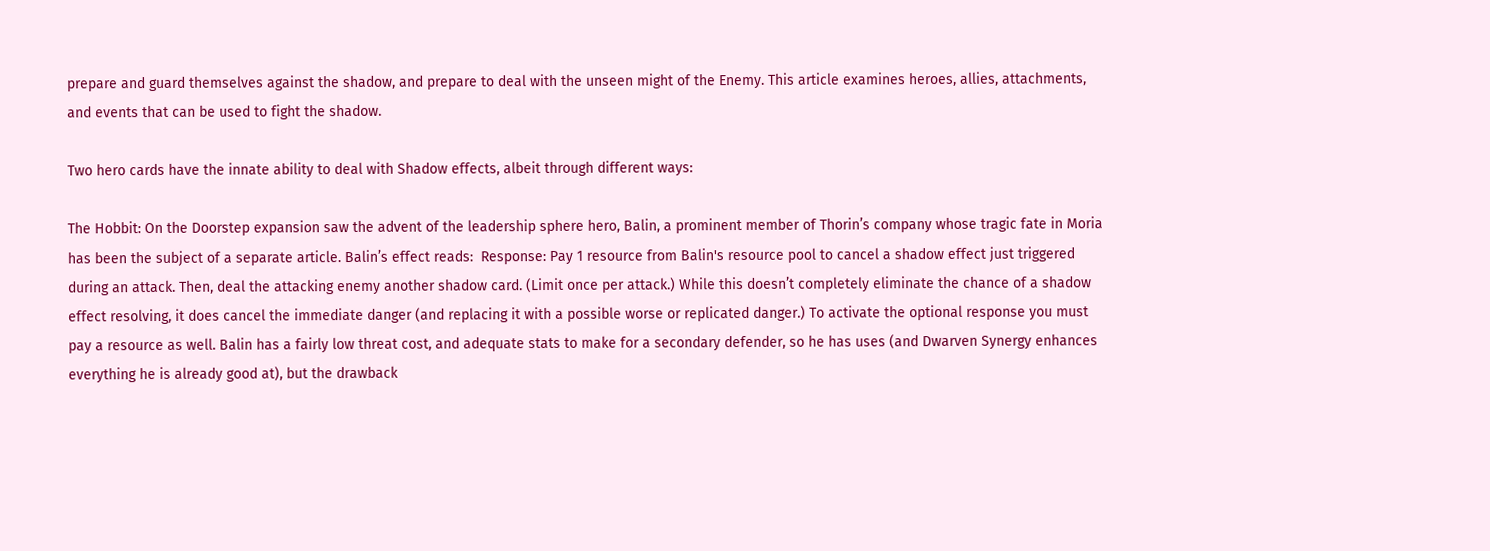prepare and guard themselves against the shadow, and prepare to deal with the unseen might of the Enemy. This article examines heroes, allies, attachments, and events that can be used to fight the shadow.

Two hero cards have the innate ability to deal with Shadow effects, albeit through different ways:

The Hobbit: On the Doorstep expansion saw the advent of the leadership sphere hero, Balin, a prominent member of Thorin’s company whose tragic fate in Moria has been the subject of a separate article. Balin’s effect reads:  Response: Pay 1 resource from Balin's resource pool to cancel a shadow effect just triggered during an attack. Then, deal the attacking enemy another shadow card. (Limit once per attack.) While this doesn’t completely eliminate the chance of a shadow effect resolving, it does cancel the immediate danger (and replacing it with a possible worse or replicated danger.) To activate the optional response you must pay a resource as well. Balin has a fairly low threat cost, and adequate stats to make for a secondary defender, so he has uses (and Dwarven Synergy enhances everything he is already good at), but the drawback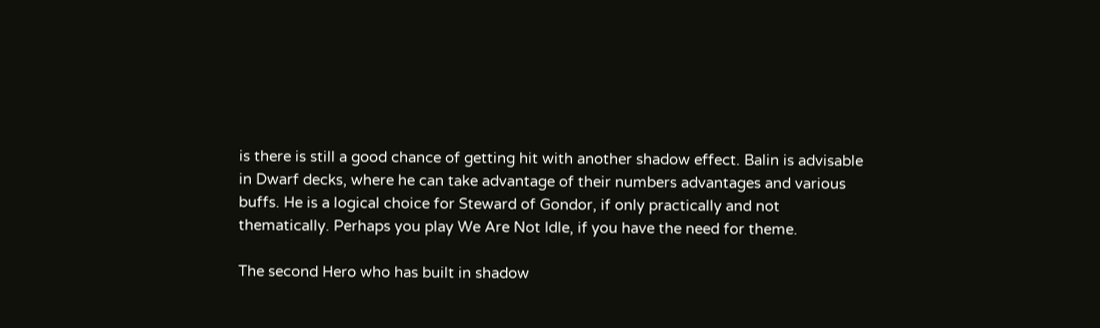is there is still a good chance of getting hit with another shadow effect. Balin is advisable in Dwarf decks, where he can take advantage of their numbers advantages and various buffs. He is a logical choice for Steward of Gondor, if only practically and not thematically. Perhaps you play We Are Not Idle, if you have the need for theme.

The second Hero who has built in shadow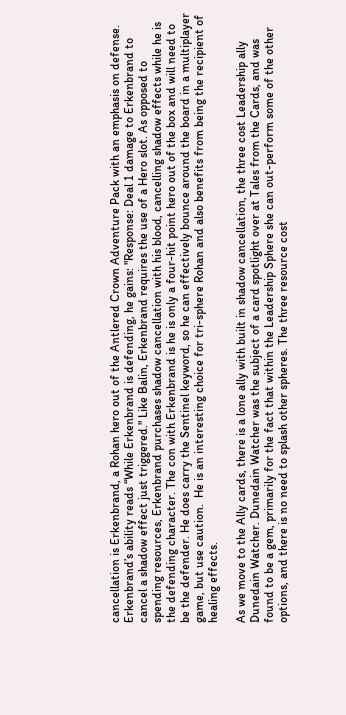cancellation is Erkenbrand, a Rohan hero out of the Antlered Crown Adventure Pack with an emphasis on defense. Erkenbrand’s ability reads “While Erkenbrand is defending, he gains: "Response: Deal 1 damage to Erkenbrand to cancel a shadow effect just triggered." Like Balin, Erkenbrand requires the use of a Hero slot. As opposed to spending resources, Erkenbrand purchases shadow cancellation with his blood, cancelling shadow effects while he is the defending character. The con with Erkenbrand is he is only a four-hit point hero out of the box and will need to be the defender. He does carry the Sentinel keyword, so he can effectively bounce around the board in a multiplayer game, but use caution.  He is an interesting choice for tri-sphere Rohan and also benefits from being the recipient of healing effects.

As we move to the Ally cards, there is a lone ally with built in shadow cancellation, the three cost Leadership ally Dunedain Watcher. Dunedain Watcher was the subject of a card spotlight over at Tales from the Cards, and was found to be a gem, primarily for the fact that within the Leadership Sphere she can out-perform some of the other options, and there is no need to splash other spheres. The three resource cost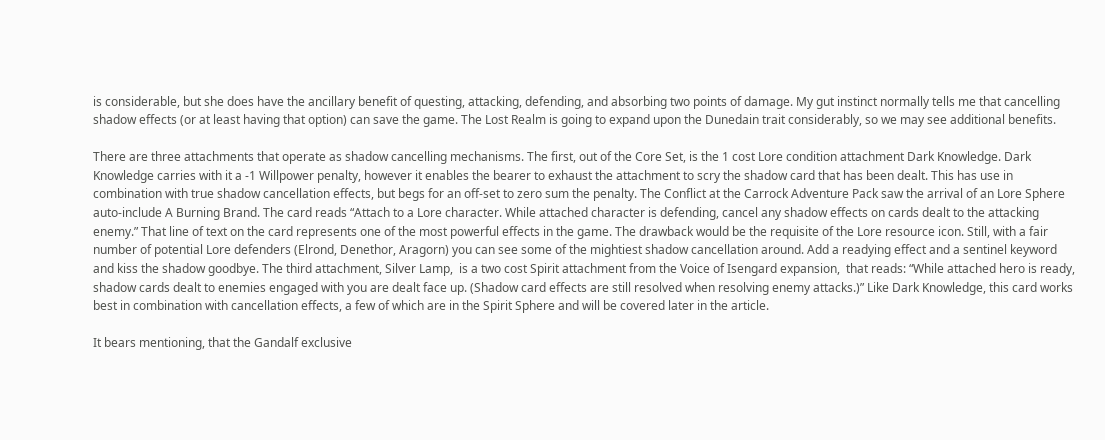is considerable, but she does have the ancillary benefit of questing, attacking, defending, and absorbing two points of damage. My gut instinct normally tells me that cancelling shadow effects (or at least having that option) can save the game. The Lost Realm is going to expand upon the Dunedain trait considerably, so we may see additional benefits.

There are three attachments that operate as shadow cancelling mechanisms. The first, out of the Core Set, is the 1 cost Lore condition attachment Dark Knowledge. Dark Knowledge carries with it a -1 Willpower penalty, however it enables the bearer to exhaust the attachment to scry the shadow card that has been dealt. This has use in combination with true shadow cancellation effects, but begs for an off-set to zero sum the penalty. The Conflict at the Carrock Adventure Pack saw the arrival of an Lore Sphere auto-include A Burning Brand. The card reads “Attach to a Lore character. While attached character is defending, cancel any shadow effects on cards dealt to the attacking enemy.” That line of text on the card represents one of the most powerful effects in the game. The drawback would be the requisite of the Lore resource icon. Still, with a fair number of potential Lore defenders (Elrond, Denethor, Aragorn) you can see some of the mightiest shadow cancellation around. Add a readying effect and a sentinel keyword and kiss the shadow goodbye. The third attachment, Silver Lamp,  is a two cost Spirit attachment from the Voice of Isengard expansion,  that reads: “While attached hero is ready, shadow cards dealt to enemies engaged with you are dealt face up. (Shadow card effects are still resolved when resolving enemy attacks.)” Like Dark Knowledge, this card works best in combination with cancellation effects, a few of which are in the Spirit Sphere and will be covered later in the article.

It bears mentioning, that the Gandalf exclusive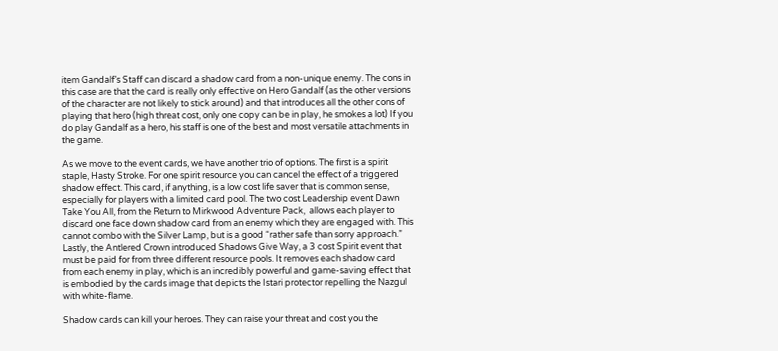item Gandalf’s Staff can discard a shadow card from a non-unique enemy. The cons in this case are that the card is really only effective on Hero Gandalf (as the other versions of the character are not likely to stick around) and that introduces all the other cons of playing that hero (high threat cost, only one copy can be in play, he smokes a lot) If you do play Gandalf as a hero, his staff is one of the best and most versatile attachments in the game.

As we move to the event cards, we have another trio of options. The first is a spirit staple, Hasty Stroke. For one spirit resource you can cancel the effect of a triggered shadow effect. This card, if anything, is a low cost life saver that is common sense, especially for players with a limited card pool. The two cost Leadership event Dawn Take You All, from the Return to Mirkwood Adventure Pack,  allows each player to discard one face down shadow card from an enemy which they are engaged with. This cannot combo with the Silver Lamp, but is a good “rather safe than sorry approach.”  Lastly, the Antlered Crown introduced Shadows Give Way, a 3 cost Spirit event that must be paid for from three different resource pools. It removes each shadow card from each enemy in play, which is an incredibly powerful and game-saving effect that is embodied by the cards image that depicts the Istari protector repelling the Nazgul with white-flame.

Shadow cards can kill your heroes. They can raise your threat and cost you the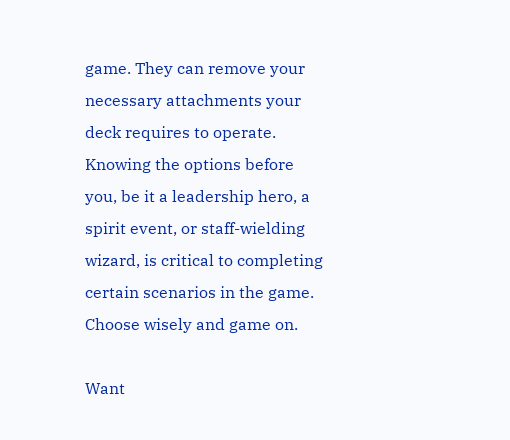game. They can remove your necessary attachments your deck requires to operate. Knowing the options before you, be it a leadership hero, a spirit event, or staff-wielding wizard, is critical to completing certain scenarios in the game. Choose wisely and game on.

Want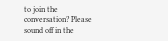to join the conversation? Please sound off in the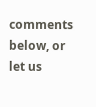comments below, or let us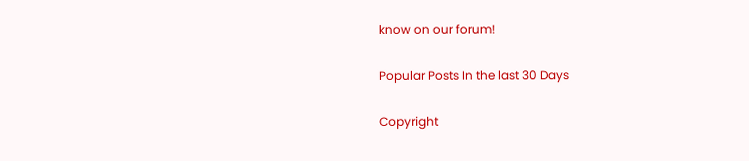know on our forum!

Popular Posts In the last 30 Days

Copyright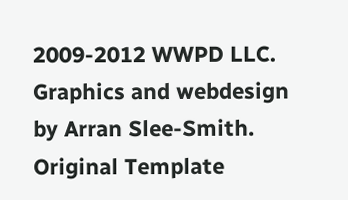2009-2012 WWPD LLC. Graphics and webdesign by Arran Slee-Smith. Original Template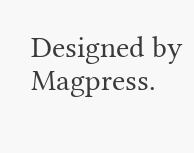Designed by Magpress.